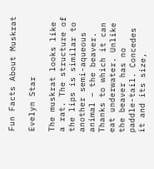Fun Facts About Muskrat

Evelyn Star

The muskrat looks like a rat. The structure of the lips is similar to another semi-aqueous animal – the beaver. Thanks to which it can eat underwater. Unlike the beaver has no paddle-tail. Concedes it and its size,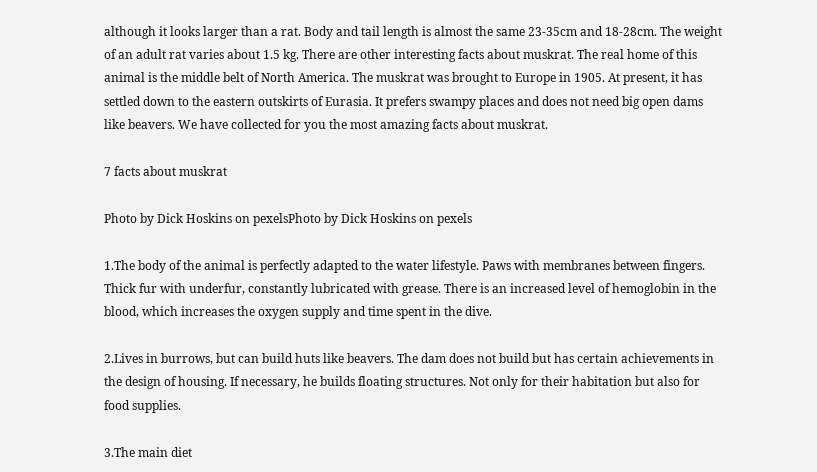although it looks larger than a rat. Body and tail length is almost the same 23-35cm and 18-28cm. The weight of an adult rat varies about 1.5 kg. There are other interesting facts about muskrat. The real home of this animal is the middle belt of North America. The muskrat was brought to Europe in 1905. At present, it has settled down to the eastern outskirts of Eurasia. It prefers swampy places and does not need big open dams like beavers. We have collected for you the most amazing facts about muskrat.

7 facts about muskrat

Photo by Dick Hoskins on pexelsPhoto by Dick Hoskins on pexels

1.The body of the animal is perfectly adapted to the water lifestyle. Paws with membranes between fingers. Thick fur with underfur, constantly lubricated with grease. There is an increased level of hemoglobin in the blood, which increases the oxygen supply and time spent in the dive.

2.Lives in burrows, but can build huts like beavers. The dam does not build but has certain achievements in the design of housing. If necessary, he builds floating structures. Not only for their habitation but also for food supplies.

3.The main diet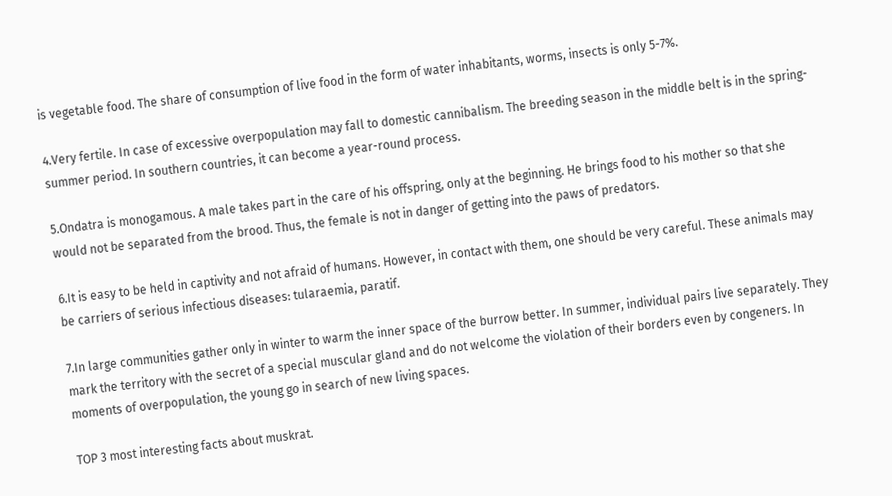is vegetable food. The share of consumption of live food in the form of water inhabitants, worms, insects is only 5-7%.

4.Very fertile. In case of excessive overpopulation may fall to domestic cannibalism. The breeding season in the middle belt is in the spring-summer period. In southern countries, it can become a year-round process.

5.Ondatra is monogamous. A male takes part in the care of his offspring, only at the beginning. He brings food to his mother so that she would not be separated from the brood. Thus, the female is not in danger of getting into the paws of predators.

6.It is easy to be held in captivity and not afraid of humans. However, in contact with them, one should be very careful. These animals may be carriers of serious infectious diseases: tularaemia, paratif.

7.In large communities gather only in winter to warm the inner space of the burrow better. In summer, individual pairs live separately. They mark the territory with the secret of a special muscular gland and do not welcome the violation of their borders even by congeners. In moments of overpopulation, the young go in search of new living spaces.

TOP 3 most interesting facts about muskrat.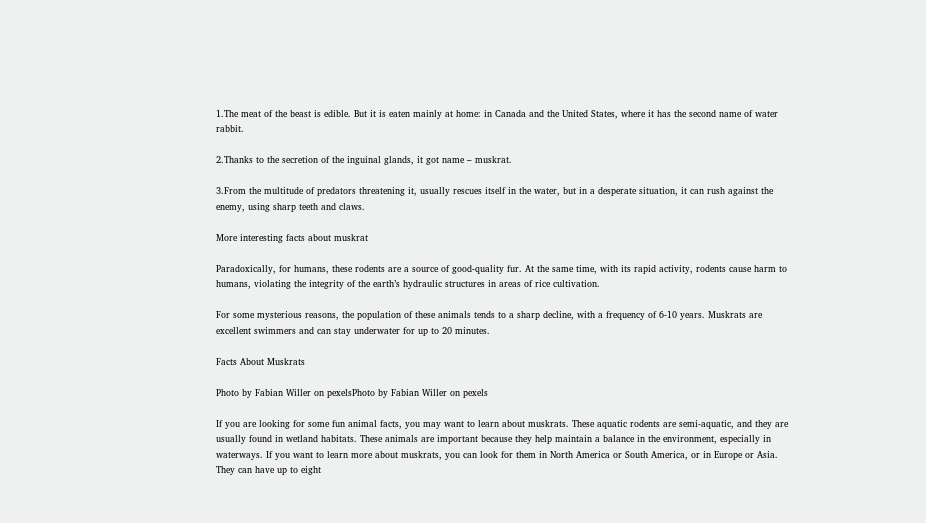1.The meat of the beast is edible. But it is eaten mainly at home: in Canada and the United States, where it has the second name of water rabbit.

2.Thanks to the secretion of the inguinal glands, it got name – muskrat.

3.From the multitude of predators threatening it, usually rescues itself in the water, but in a desperate situation, it can rush against the enemy, using sharp teeth and claws.

More interesting facts about muskrat

Paradoxically, for humans, these rodents are a source of good-quality fur. At the same time, with its rapid activity, rodents cause harm to humans, violating the integrity of the earth’s hydraulic structures in areas of rice cultivation.

For some mysterious reasons, the population of these animals tends to a sharp decline, with a frequency of 6-10 years. Muskrats are excellent swimmers and can stay underwater for up to 20 minutes.

Facts About Muskrats

Photo by Fabian Willer on pexelsPhoto by Fabian Willer on pexels

If you are looking for some fun animal facts, you may want to learn about muskrats. These aquatic rodents are semi-aquatic, and they are usually found in wetland habitats. These animals are important because they help maintain a balance in the environment, especially in waterways. If you want to learn more about muskrats, you can look for them in North America or South America, or in Europe or Asia. They can have up to eight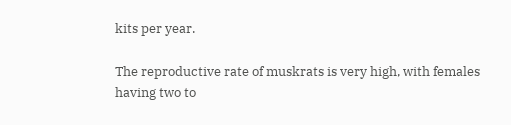kits per year.

The reproductive rate of muskrats is very high, with females having two to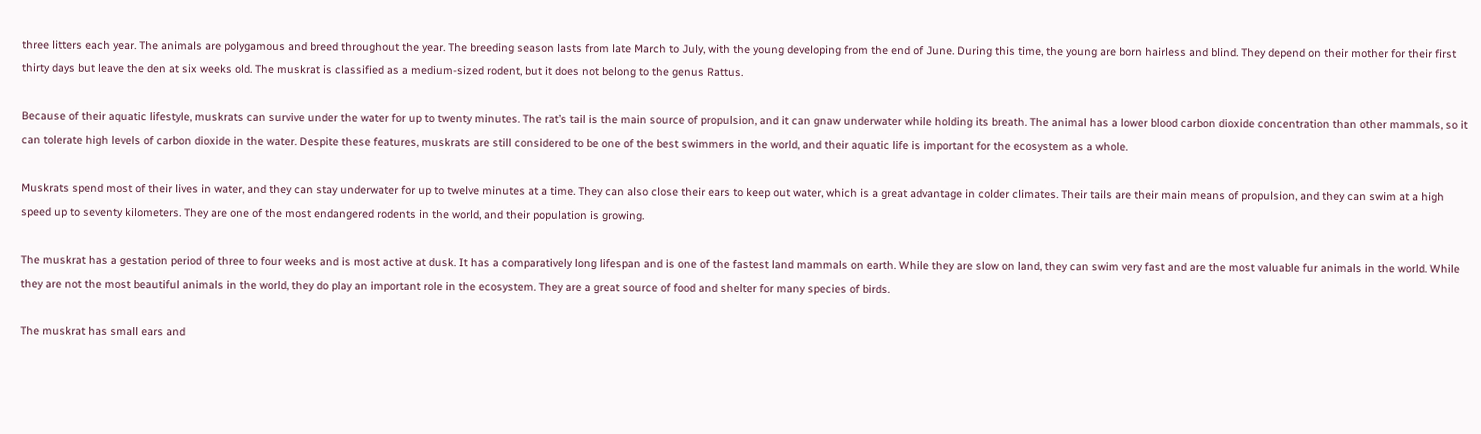three litters each year. The animals are polygamous and breed throughout the year. The breeding season lasts from late March to July, with the young developing from the end of June. During this time, the young are born hairless and blind. They depend on their mother for their first thirty days but leave the den at six weeks old. The muskrat is classified as a medium-sized rodent, but it does not belong to the genus Rattus.

Because of their aquatic lifestyle, muskrats can survive under the water for up to twenty minutes. The rat’s tail is the main source of propulsion, and it can gnaw underwater while holding its breath. The animal has a lower blood carbon dioxide concentration than other mammals, so it can tolerate high levels of carbon dioxide in the water. Despite these features, muskrats are still considered to be one of the best swimmers in the world, and their aquatic life is important for the ecosystem as a whole.

Muskrats spend most of their lives in water, and they can stay underwater for up to twelve minutes at a time. They can also close their ears to keep out water, which is a great advantage in colder climates. Their tails are their main means of propulsion, and they can swim at a high speed up to seventy kilometers. They are one of the most endangered rodents in the world, and their population is growing.

The muskrat has a gestation period of three to four weeks and is most active at dusk. It has a comparatively long lifespan and is one of the fastest land mammals on earth. While they are slow on land, they can swim very fast and are the most valuable fur animals in the world. While they are not the most beautiful animals in the world, they do play an important role in the ecosystem. They are a great source of food and shelter for many species of birds.

The muskrat has small ears and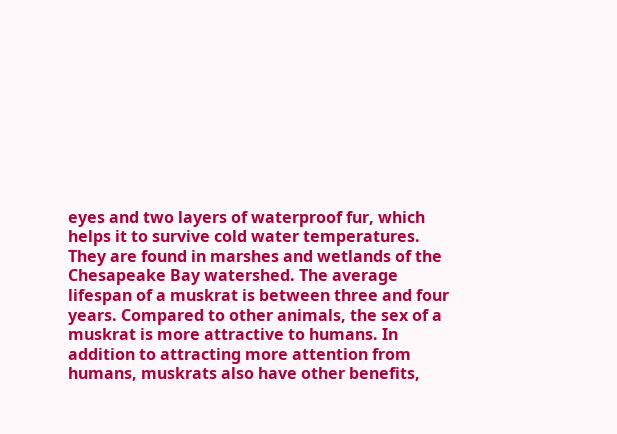eyes and two layers of waterproof fur, which helps it to survive cold water temperatures. They are found in marshes and wetlands of the Chesapeake Bay watershed. The average lifespan of a muskrat is between three and four years. Compared to other animals, the sex of a muskrat is more attractive to humans. In addition to attracting more attention from humans, muskrats also have other benefits,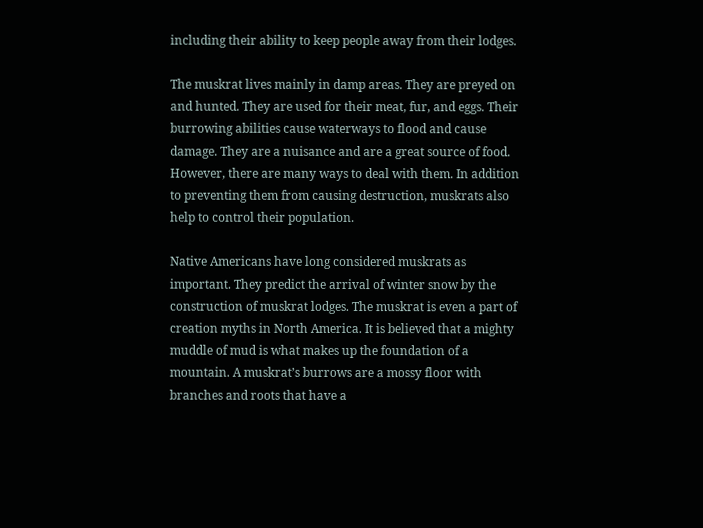including their ability to keep people away from their lodges.

The muskrat lives mainly in damp areas. They are preyed on and hunted. They are used for their meat, fur, and eggs. Their burrowing abilities cause waterways to flood and cause damage. They are a nuisance and are a great source of food. However, there are many ways to deal with them. In addition to preventing them from causing destruction, muskrats also help to control their population.

Native Americans have long considered muskrats as important. They predict the arrival of winter snow by the construction of muskrat lodges. The muskrat is even a part of creation myths in North America. It is believed that a mighty muddle of mud is what makes up the foundation of a mountain. A muskrat’s burrows are a mossy floor with branches and roots that have a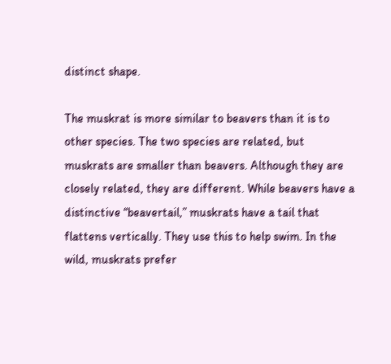distinct shape.

The muskrat is more similar to beavers than it is to other species. The two species are related, but muskrats are smaller than beavers. Although they are closely related, they are different. While beavers have a distinctive “beavertail,” muskrats have a tail that flattens vertically. They use this to help swim. In the wild, muskrats prefer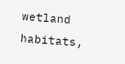wetland habitats,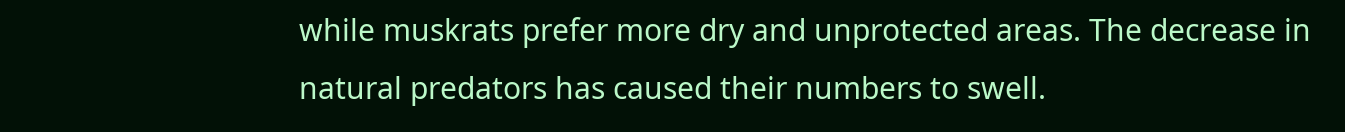while muskrats prefer more dry and unprotected areas. The decrease in natural predators has caused their numbers to swell.